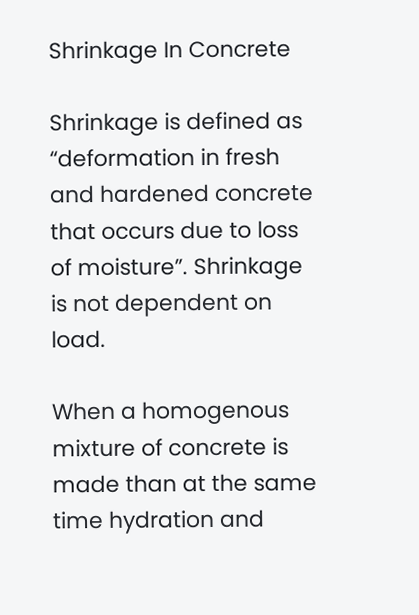Shrinkage In Concrete

Shrinkage is defined as “deformation in fresh and hardened concrete that occurs due to loss of moisture”. Shrinkage is not dependent on load.

When a homogenous mixture of concrete is made than at the same time hydration and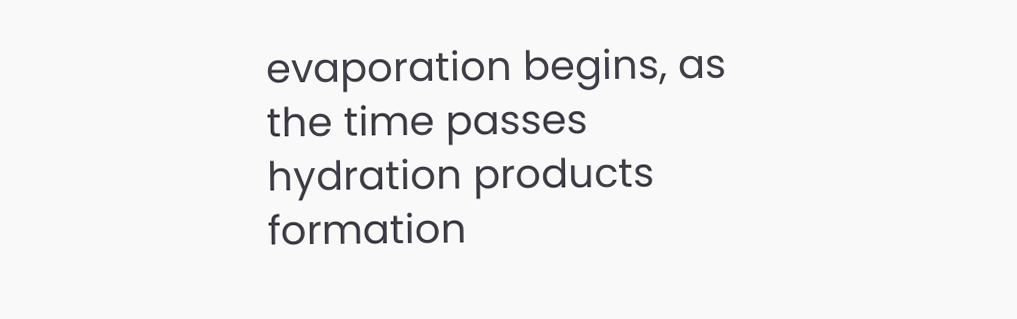evaporation begins, as the time passes hydration products formation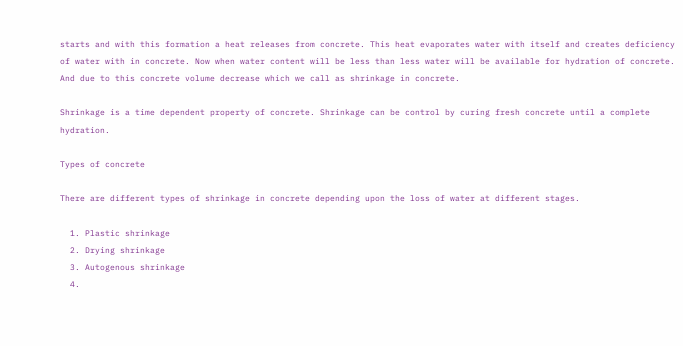starts and with this formation a heat releases from concrete. This heat evaporates water with itself and creates deficiency of water with in concrete. Now when water content will be less than less water will be available for hydration of concrete. And due to this concrete volume decrease which we call as shrinkage in concrete.

Shrinkage is a time dependent property of concrete. Shrinkage can be control by curing fresh concrete until a complete hydration.

Types of concrete

There are different types of shrinkage in concrete depending upon the loss of water at different stages.

  1. Plastic shrinkage
  2. Drying shrinkage
  3. Autogenous shrinkage
  4.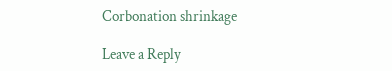Corbonation shrinkage

Leave a Reply